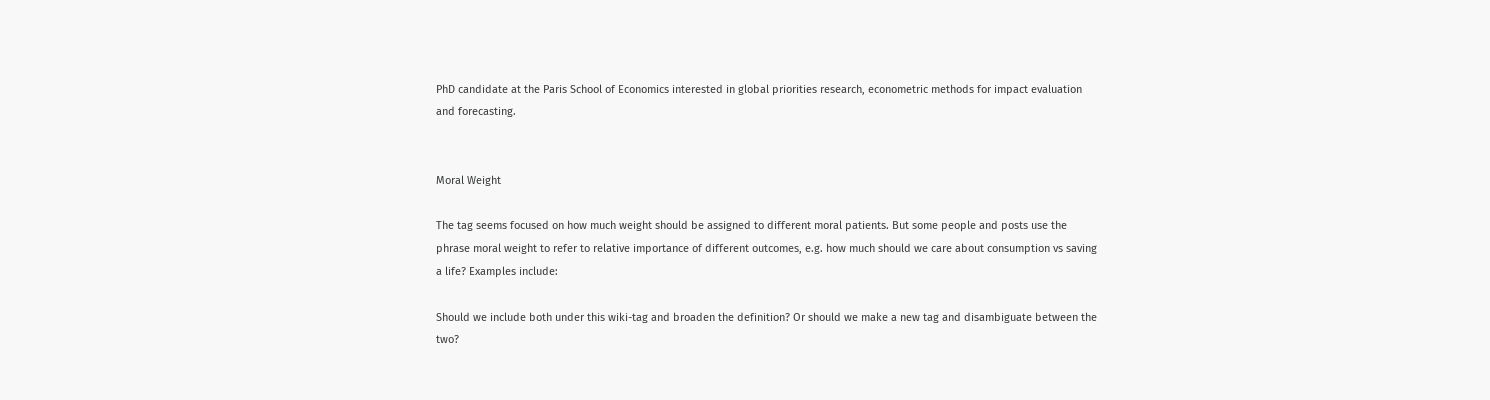PhD candidate at the Paris School of Economics interested in global priorities research, econometric methods for impact evaluation and forecasting.


Moral Weight

The tag seems focused on how much weight should be assigned to different moral patients. But some people and posts use the phrase moral weight to refer to relative importance of different outcomes, e.g. how much should we care about consumption vs saving a life? Examples include:

Should we include both under this wiki-tag and broaden the definition? Or should we make a new tag and disambiguate between the two?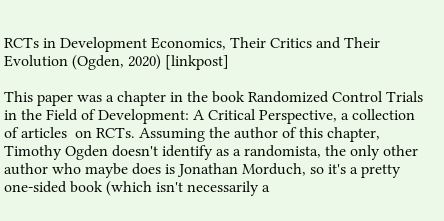RCTs in Development Economics, Their Critics and Their Evolution (Ogden, 2020) [linkpost]

This paper was a chapter in the book Randomized Control Trials in the Field of Development: A Critical Perspective, a collection of articles  on RCTs. Assuming the author of this chapter, Timothy Ogden doesn't identify as a randomista, the only other author who maybe does is Jonathan Morduch, so it's a pretty one-sided book (which isn't necessarily a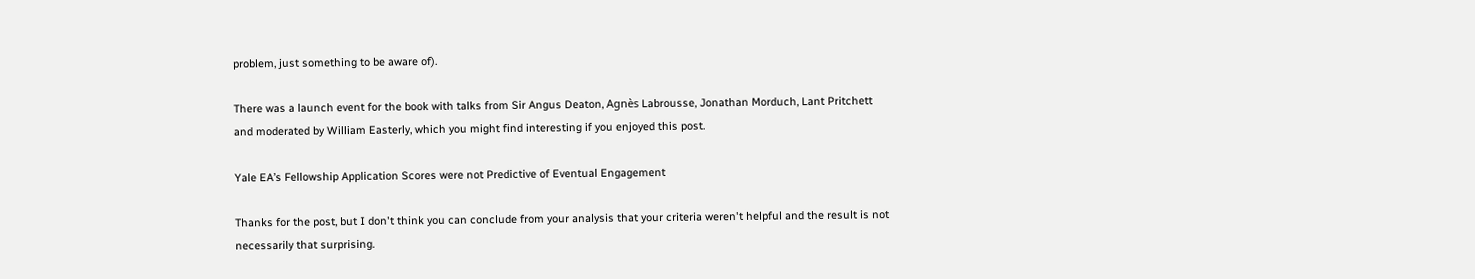problem, just something to be aware of).

There was a launch event for the book with talks from Sir Angus Deaton, Agnès Labrousse, Jonathan Morduch, Lant Pritchett and moderated by William Easterly, which you might find interesting if you enjoyed this post.

Yale EA’s Fellowship Application Scores were not Predictive of Eventual Engagement

Thanks for the post, but I don't think you can conclude from your analysis that your criteria weren't helpful and the result is not necessarily that surprising.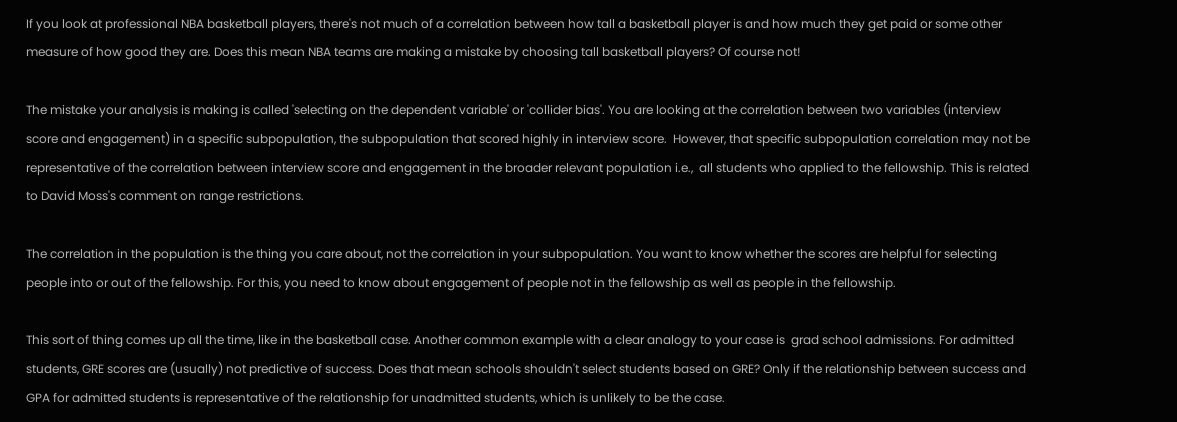If you look at professional NBA basketball players, there's not much of a correlation between how tall a basketball player is and how much they get paid or some other measure of how good they are. Does this mean NBA teams are making a mistake by choosing tall basketball players? Of course not!

The mistake your analysis is making is called 'selecting on the dependent variable' or 'collider bias'. You are looking at the correlation between two variables (interview score and engagement) in a specific subpopulation, the subpopulation that scored highly in interview score.  However, that specific subpopulation correlation may not be representative of the correlation between interview score and engagement in the broader relevant population i.e.,  all students who applied to the fellowship. This is related to David Moss's comment on range restrictions.

The correlation in the population is the thing you care about, not the correlation in your subpopulation. You want to know whether the scores are helpful for selecting people into or out of the fellowship. For this, you need to know about engagement of people not in the fellowship as well as people in the fellowship.

This sort of thing comes up all the time, like in the basketball case. Another common example with a clear analogy to your case is  grad school admissions. For admitted students, GRE scores are (usually) not predictive of success. Does that mean schools shouldn't select students based on GRE? Only if the relationship between success and GPA for admitted students is representative of the relationship for unadmitted students, which is unlikely to be the case.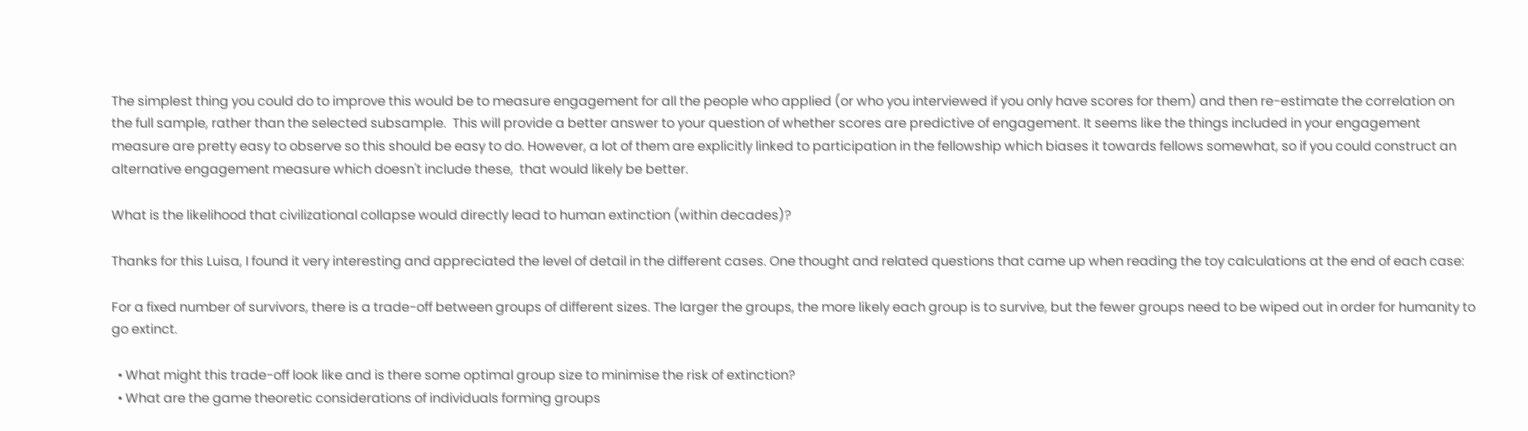The simplest thing you could do to improve this would be to measure engagement for all the people who applied (or who you interviewed if you only have scores for them) and then re-estimate the correlation on the full sample, rather than the selected subsample.  This will provide a better answer to your question of whether scores are predictive of engagement. It seems like the things included in your engagement measure are pretty easy to observe so this should be easy to do. However, a lot of them are explicitly linked to participation in the fellowship which biases it towards fellows somewhat, so if you could construct an alternative engagement measure which doesn't include these,  that would likely be better.

What is the likelihood that civilizational collapse would directly lead to human extinction (within decades)?

Thanks for this Luisa, I found it very interesting and appreciated the level of detail in the different cases. One thought and related questions that came up when reading the toy calculations at the end of each case:

For a fixed number of survivors, there is a trade-off between groups of different sizes. The larger the groups, the more likely each group is to survive, but the fewer groups need to be wiped out in order for humanity to go extinct.

  • What might this trade-off look like and is there some optimal group size to minimise the risk of extinction?
  • What are the game theoretic considerations of individuals forming groups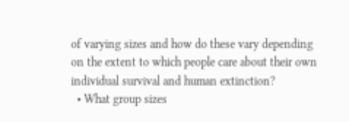of varying sizes and how do these vary depending on the extent to which people care about their own individual survival and human extinction?
  • What group sizes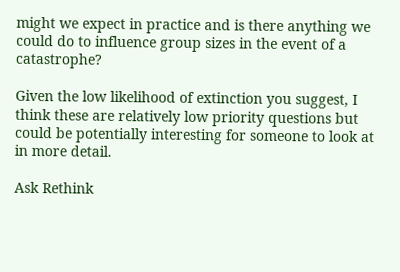might we expect in practice and is there anything we could do to influence group sizes in the event of a catastrophe?

Given the low likelihood of extinction you suggest, I think these are relatively low priority questions but could be potentially interesting for someone to look at in more detail.

Ask Rethink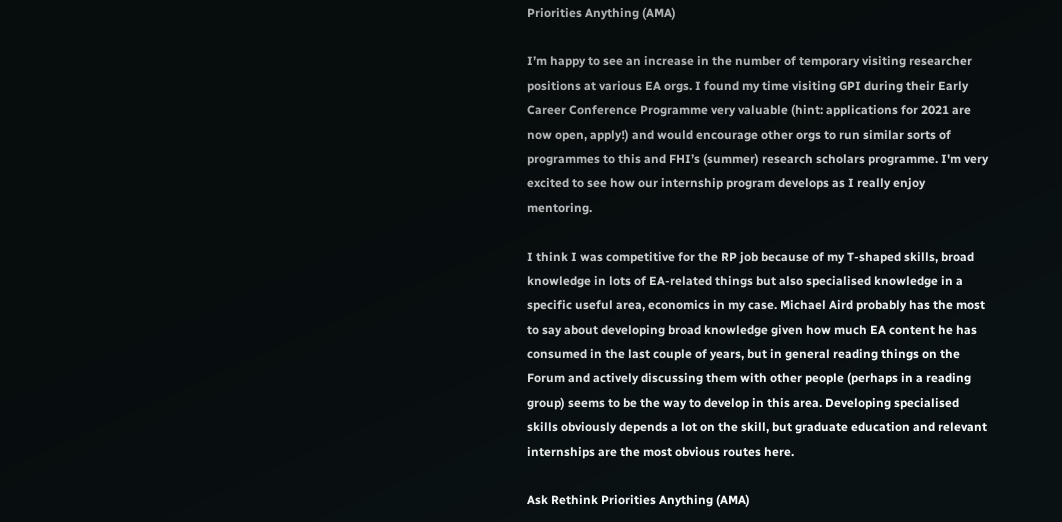Priorities Anything (AMA)

I’m happy to see an increase in the number of temporary visiting researcher positions at various EA orgs. I found my time visiting GPI during their Early  Career Conference Programme very valuable (hint: applications for 2021 are now open, apply!) and would encourage other orgs to run similar sorts of programmes to this and FHI’s (summer) research scholars programme. I'm very excited to see how our internship program develops as I really enjoy mentoring.

I think I was competitive for the RP job because of my T-shaped skills, broad knowledge in lots of EA-related things but also specialised knowledge in a specific useful area, economics in my case. Michael Aird probably has the most to say about developing broad knowledge given how much EA content he has consumed in the last couple of years, but in general reading things on the Forum and actively discussing them with other people (perhaps in a reading group) seems to be the way to develop in this area. Developing specialised skills obviously depends a lot on the skill, but graduate education and relevant internships are the most obvious routes here.

Ask Rethink Priorities Anything (AMA)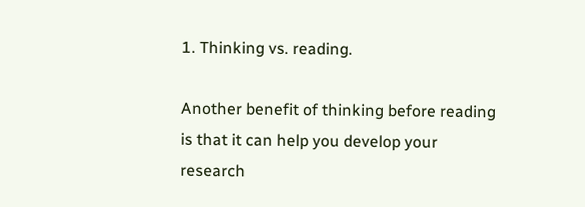1. Thinking vs. reading.

Another benefit of thinking before reading is that it can help you develop your research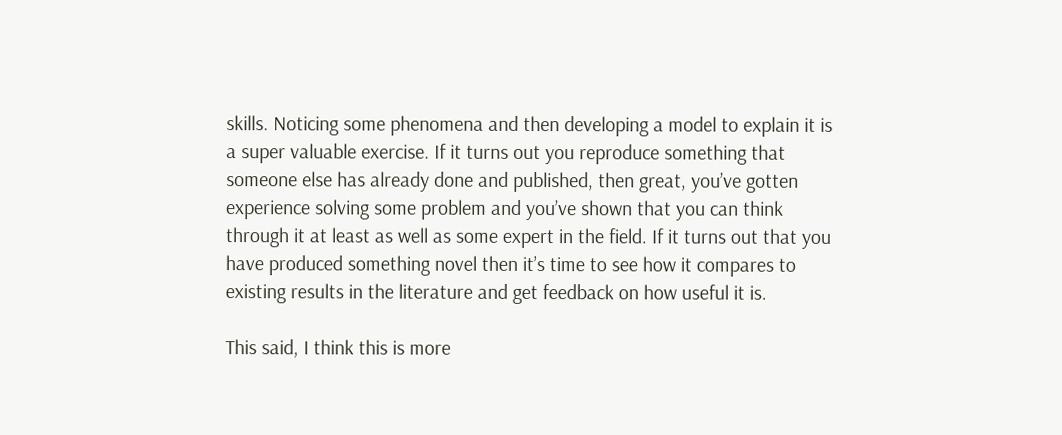skills. Noticing some phenomena and then developing a model to explain it is a super valuable exercise. If it turns out you reproduce something that someone else has already done and published, then great, you’ve gotten experience solving some problem and you’ve shown that you can think through it at least as well as some expert in the field. If it turns out that you have produced something novel then it’s time to see how it compares to existing results in the literature and get feedback on how useful it is.

This said, I think this is more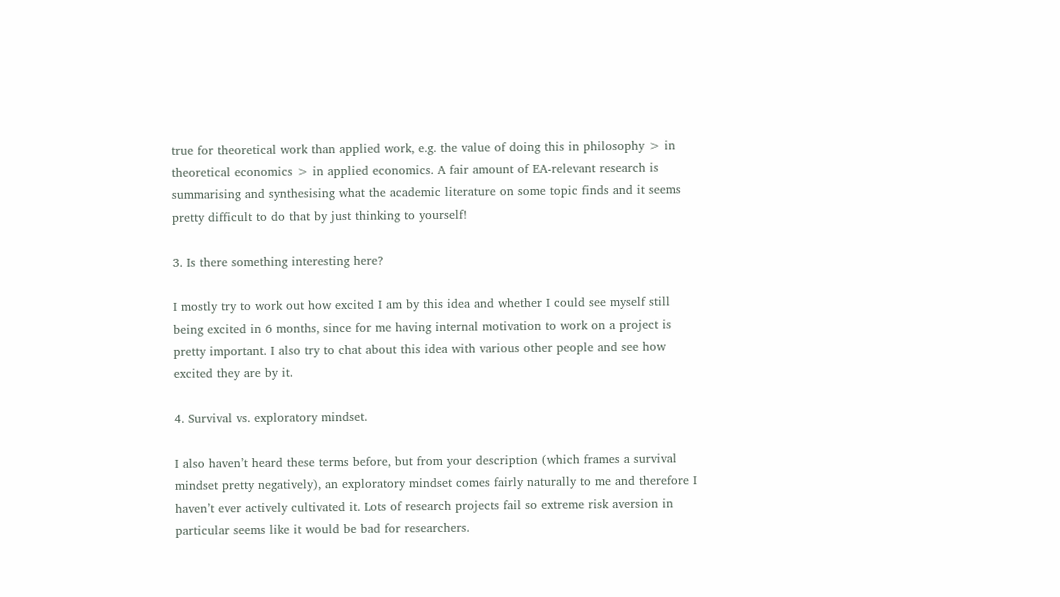true for theoretical work than applied work, e.g. the value of doing this in philosophy > in theoretical economics > in applied economics. A fair amount of EA-relevant research is summarising and synthesising what the academic literature on some topic finds and it seems pretty difficult to do that by just thinking to yourself!

3. Is there something interesting here?

I mostly try to work out how excited I am by this idea and whether I could see myself still being excited in 6 months, since for me having internal motivation to work on a project is pretty important. I also try to chat about this idea with various other people and see how excited they are by it.

4. Survival vs. exploratory mindset.

I also haven’t heard these terms before, but from your description (which frames a survival mindset pretty negatively), an exploratory mindset comes fairly naturally to me and therefore I haven’t ever actively cultivated it. Lots of research projects fail so extreme risk aversion in particular seems like it would be bad for researchers.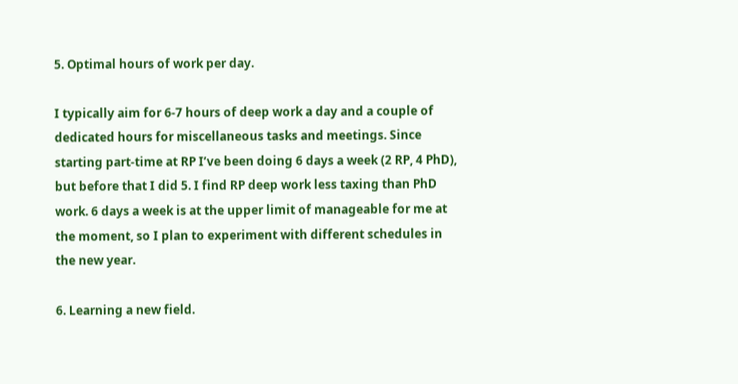5. Optimal hours of work per day.

I typically aim for 6-7 hours of deep work a day and a couple of dedicated hours for miscellaneous tasks and meetings. Since starting part-time at RP I’ve been doing 6 days a week (2 RP, 4 PhD), but before that I did 5. I find RP deep work less taxing than PhD work. 6 days a week is at the upper limit of manageable for me at the moment, so I plan to experiment with different schedules in the new year.

6. Learning a new field.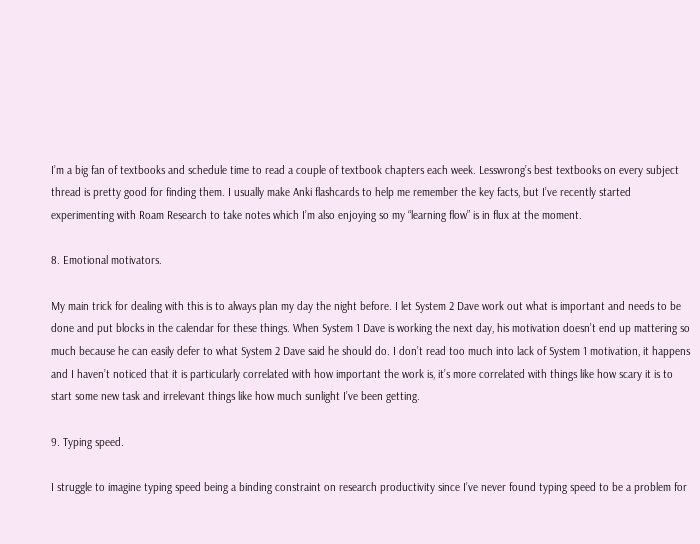I’m a big fan of textbooks and schedule time to read a couple of textbook chapters each week. Lesswrong’s best textbooks on every subject thread is pretty good for finding them. I usually make Anki flashcards to help me remember the key facts, but I’ve recently started experimenting with Roam Research to take notes which I’m also enjoying so my “learning flow” is in flux at the moment.

8. Emotional motivators.

My main trick for dealing with this is to always plan my day the night before. I let System 2 Dave work out what is important and needs to be done and put blocks in the calendar for these things. When System 1 Dave is working the next day, his motivation doesn’t end up mattering so much because he can easily defer to what System 2 Dave said he should do. I don’t read too much into lack of System 1 motivation, it happens and I haven’t noticed that it is particularly correlated with how important the work is, it’s more correlated with things like how scary it is to start some new task and irrelevant things like how much sunlight I’ve been getting.

9. Typing speed.

I struggle to imagine typing speed being a binding constraint on research productivity since I’ve never found typing speed to be a problem for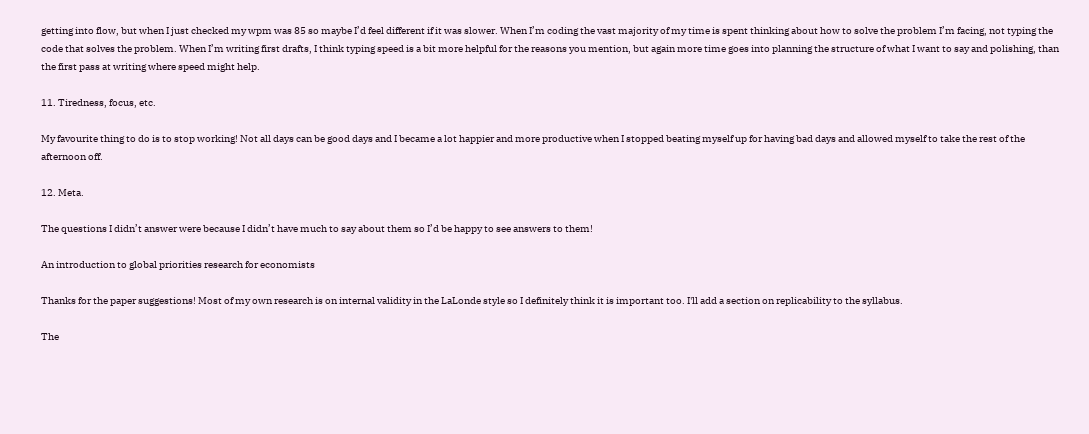getting into flow, but when I just checked my wpm was 85 so maybe I’d feel different if it was slower. When I’m coding the vast majority of my time is spent thinking about how to solve the problem I’m facing, not typing the code that solves the problem. When I’m writing first drafts, I think typing speed is a bit more helpful for the reasons you mention, but again more time goes into planning the structure of what I want to say and polishing, than the first pass at writing where speed might help.

11. Tiredness, focus, etc.

My favourite thing to do is to stop working! Not all days can be good days and I became a lot happier and more productive when I stopped beating myself up for having bad days and allowed myself to take the rest of the afternoon off.

12. Meta.

The questions I didn’t answer were because I didn’t have much to say about them so I’d be happy to see answers to them!

An introduction to global priorities research for economists

Thanks for the paper suggestions! Most of my own research is on internal validity in the LaLonde style so I definitely think it is important too. I'll add a section on replicability to the syllabus.

The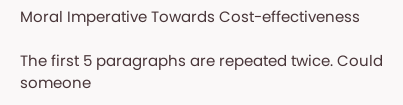Moral Imperative Towards Cost-effectiveness

The first 5 paragraphs are repeated twice. Could someone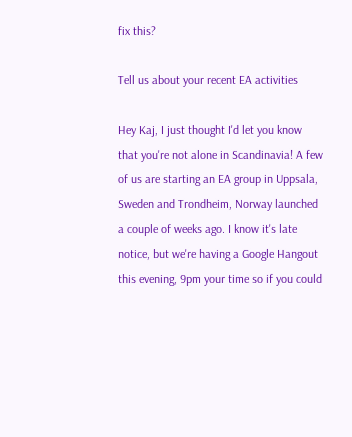fix this?

Tell us about your recent EA activities

Hey Kaj, I just thought I'd let you know that you're not alone in Scandinavia! A few of us are starting an EA group in Uppsala, Sweden and Trondheim, Norway launched a couple of weeks ago. I know it's late notice, but we're having a Google Hangout this evening, 9pm your time so if you could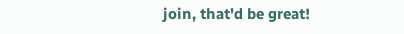join, that'd be great!